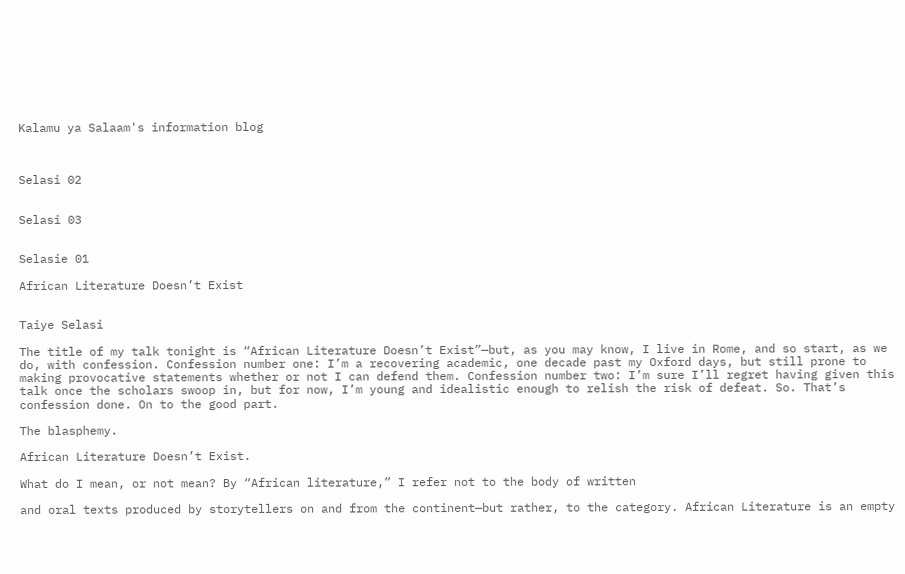Kalamu ya Salaam's information blog



Selasi 02


Selasi 03


Selasie 01

African Literature Doesn’t Exist


Taiye Selasi

The title of my talk tonight is “African Literature Doesn’t Exist”—but, as you may know, I live in Rome, and so start, as we do, with confession. Confession number one: I’m a recovering academic, one decade past my Oxford days, but still prone to making provocative statements whether or not I can defend them. Confession number two: I’m sure I’ll regret having given this talk once the scholars swoop in, but for now, I’m young and idealistic enough to relish the risk of defeat. So. That’s confession done. On to the good part.

The blasphemy.

African Literature Doesn’t Exist.

What do I mean, or not mean? By “African literature,” I refer not to the body of written

and oral texts produced by storytellers on and from the continent—but rather, to the category. African Literature is an empty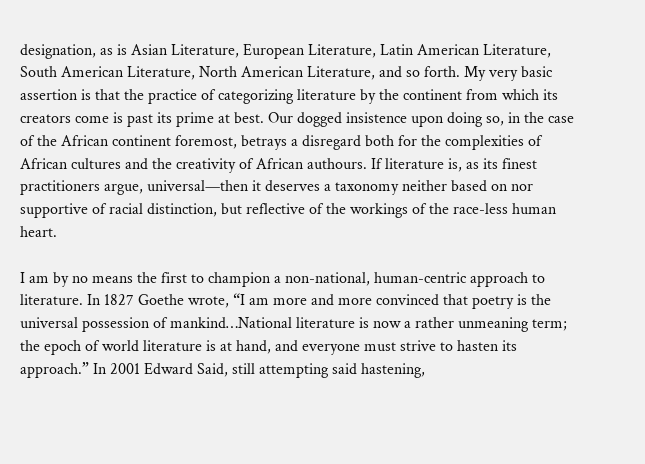designation, as is Asian Literature, European Literature, Latin American Literature, South American Literature, North American Literature, and so forth. My very basic assertion is that the practice of categorizing literature by the continent from which its creators come is past its prime at best. Our dogged insistence upon doing so, in the case of the African continent foremost, betrays a disregard both for the complexities of African cultures and the creativity of African authours. If literature is, as its finest practitioners argue, universal—then it deserves a taxonomy neither based on nor supportive of racial distinction, but reflective of the workings of the race-less human heart.

I am by no means the first to champion a non-national, human-centric approach to literature. In 1827 Goethe wrote, “I am more and more convinced that poetry is the universal possession of mankind…National literature is now a rather unmeaning term; the epoch of world literature is at hand, and everyone must strive to hasten its approach.” In 2001 Edward Said, still attempting said hastening,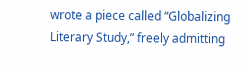wrote a piece called “Globalizing Literary Study,” freely admitting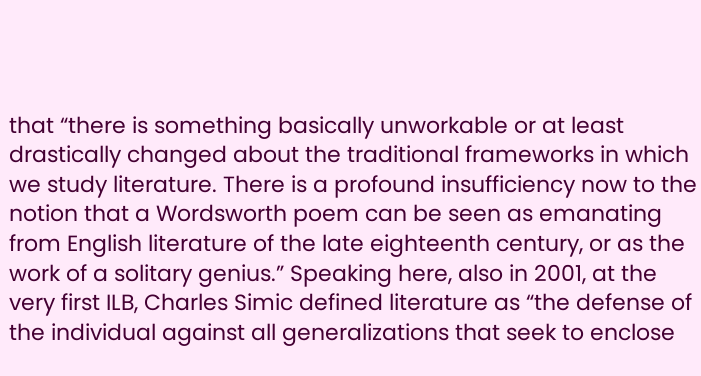that “there is something basically unworkable or at least drastically changed about the traditional frameworks in which we study literature. There is a profound insufficiency now to the notion that a Wordsworth poem can be seen as emanating from English literature of the late eighteenth century, or as the work of a solitary genius.” Speaking here, also in 2001, at the very first ILB, Charles Simic defined literature as “the defense of the individual against all generalizations that seek to enclose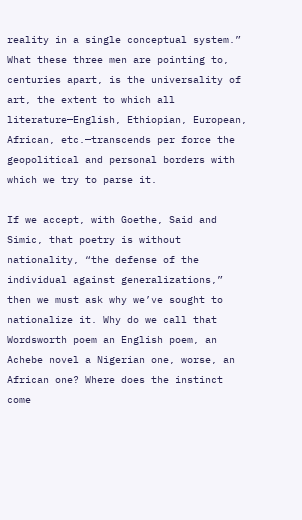reality in a single conceptual system.” What these three men are pointing to, centuries apart, is the universality of art, the extent to which all literature—English, Ethiopian, European, African, etc.—transcends per force the geopolitical and personal borders with which we try to parse it.

If we accept, with Goethe, Said and Simic, that poetry is without nationality, “the defense of the individual against generalizations,” then we must ask why we’ve sought to nationalize it. Why do we call that Wordsworth poem an English poem, an Achebe novel a Nigerian one, worse, an African one? Where does the instinct come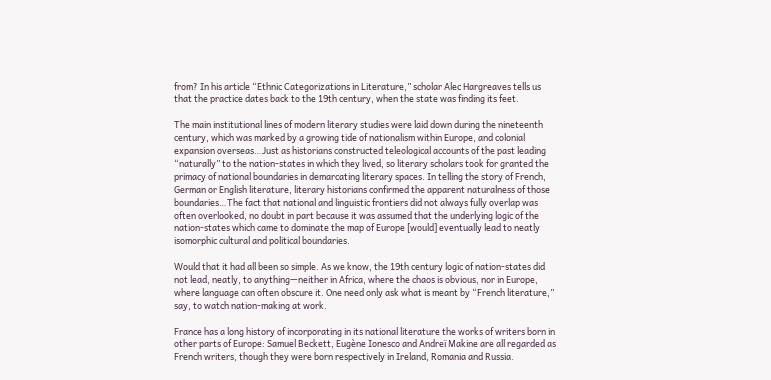from? In his article “Ethnic Categorizations in Literature,” scholar Alec Hargreaves tells us that the practice dates back to the 19th century, when the state was finding its feet.

The main institutional lines of modern literary studies were laid down during the nineteenth century, which was marked by a growing tide of nationalism within Europe, and colonial expansion overseas…Just as historians constructed teleological accounts of the past leading “naturally” to the nation-states in which they lived, so literary scholars took for granted the primacy of national boundaries in demarcating literary spaces. In telling the story of French, German or English literature, literary historians confirmed the apparent naturalness of those boundaries…The fact that national and linguistic frontiers did not always fully overlap was often overlooked, no doubt in part because it was assumed that the underlying logic of the nation-states which came to dominate the map of Europe [would] eventually lead to neatly isomorphic cultural and political boundaries.

Would that it had all been so simple. As we know, the 19th century logic of nation-states did not lead, neatly, to anything—neither in Africa, where the chaos is obvious, nor in Europe, where language can often obscure it. One need only ask what is meant by “French literature,” say, to watch nation-making at work.

France has a long history of incorporating in its national literature the works of writers born in other parts of Europe: Samuel Beckett, Eugène Ionesco and Andreï Makine are all regarded as French writers, though they were born respectively in Ireland, Romania and Russia.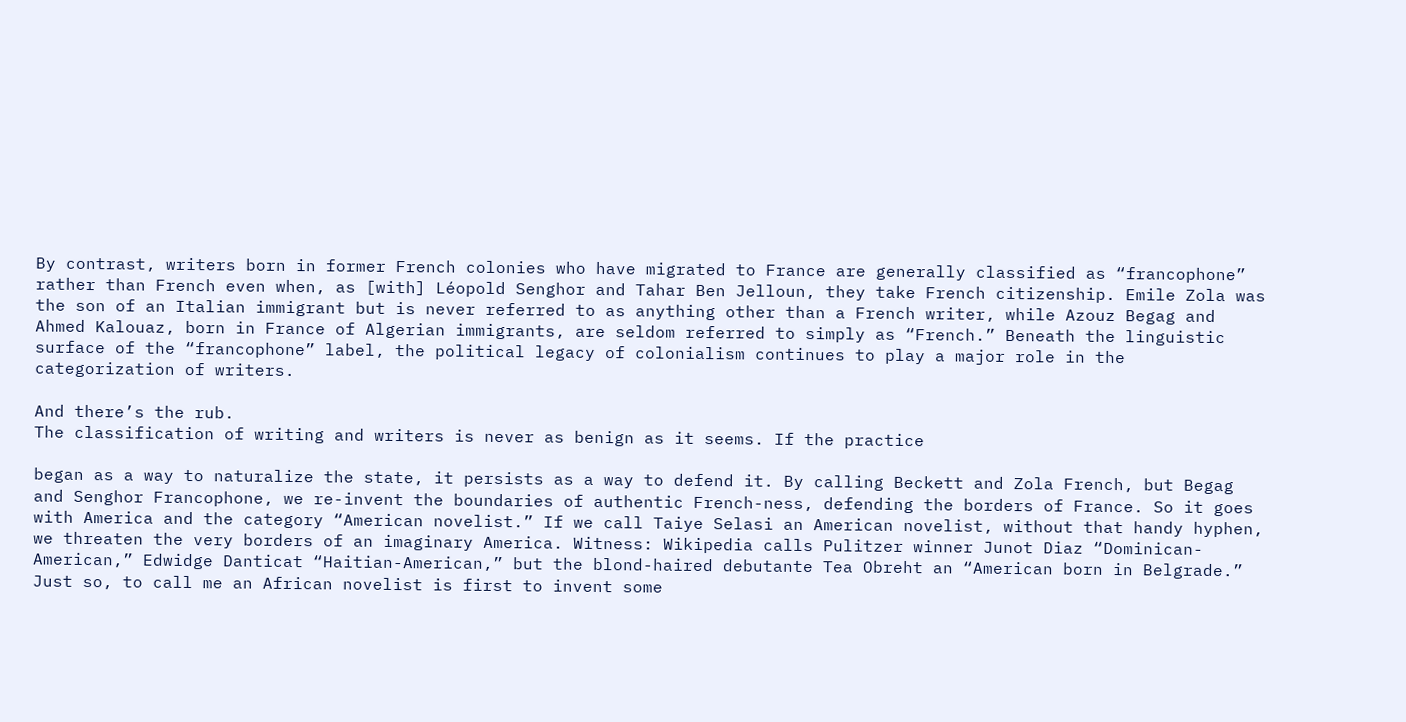By contrast, writers born in former French colonies who have migrated to France are generally classified as “francophone” rather than French even when, as [with] Léopold Senghor and Tahar Ben Jelloun, they take French citizenship. Emile Zola was the son of an Italian immigrant but is never referred to as anything other than a French writer, while Azouz Begag and Ahmed Kalouaz, born in France of Algerian immigrants, are seldom referred to simply as “French.” Beneath the linguistic surface of the “francophone” label, the political legacy of colonialism continues to play a major role in the categorization of writers.

And there’s the rub.
The classification of writing and writers is never as benign as it seems. If the practice

began as a way to naturalize the state, it persists as a way to defend it. By calling Beckett and Zola French, but Begag and Senghor Francophone, we re-invent the boundaries of authentic French-ness, defending the borders of France. So it goes with America and the category “American novelist.” If we call Taiye Selasi an American novelist, without that handy hyphen, we threaten the very borders of an imaginary America. Witness: Wikipedia calls Pulitzer winner Junot Diaz “Dominican-American,” Edwidge Danticat “Haitian-American,” but the blond-haired debutante Tea Obreht an “American born in Belgrade.” Just so, to call me an African novelist is first to invent some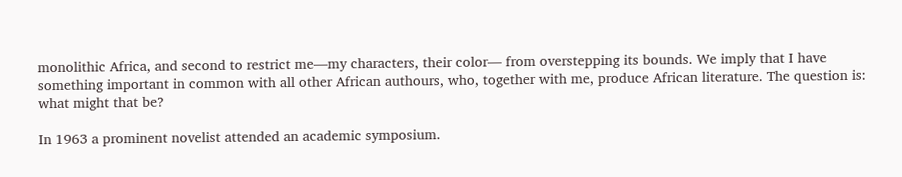monolithic Africa, and second to restrict me—my characters, their color— from overstepping its bounds. We imply that I have something important in common with all other African authours, who, together with me, produce African literature. The question is: what might that be?

In 1963 a prominent novelist attended an academic symposium.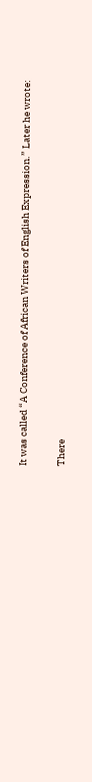It was called “A Conference of African Writers of English Expression.” Later he wrote:

There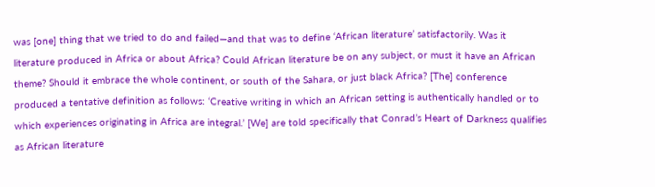was [one] thing that we tried to do and failed—and that was to define ‘African literature’ satisfactorily. Was it literature produced in Africa or about Africa? Could African literature be on any subject, or must it have an African theme? Should it embrace the whole continent, or south of the Sahara, or just black Africa? [The] conference produced a tentative definition as follows: ‘Creative writing in which an African setting is authentically handled or to which experiences originating in Africa are integral.’ [We] are told specifically that Conrad’s Heart of Darkness qualifies as African literature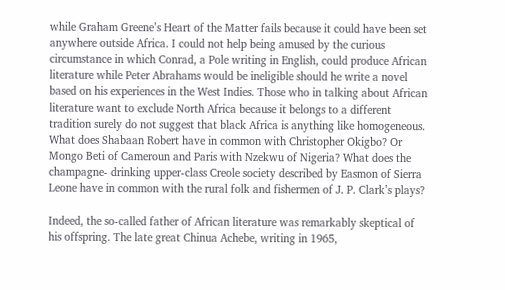while Graham Greene’s Heart of the Matter fails because it could have been set anywhere outside Africa. I could not help being amused by the curious circumstance in which Conrad, a Pole writing in English, could produce African literature while Peter Abrahams would be ineligible should he write a novel based on his experiences in the West Indies. Those who in talking about African literature want to exclude North Africa because it belongs to a different tradition surely do not suggest that black Africa is anything like homogeneous. What does Shabaan Robert have in common with Christopher Okigbo? Or Mongo Beti of Cameroun and Paris with Nzekwu of Nigeria? What does the champagne- drinking upper-class Creole society described by Easmon of Sierra Leone have in common with the rural folk and fishermen of J. P. Clark’s plays?

Indeed, the so-called father of African literature was remarkably skeptical of his offspring. The late great Chinua Achebe, writing in 1965,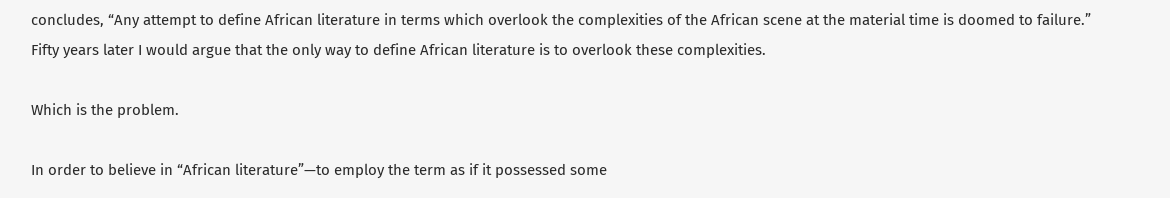concludes, “Any attempt to define African literature in terms which overlook the complexities of the African scene at the material time is doomed to failure.” Fifty years later I would argue that the only way to define African literature is to overlook these complexities.

Which is the problem.

In order to believe in “African literature”—to employ the term as if it possessed some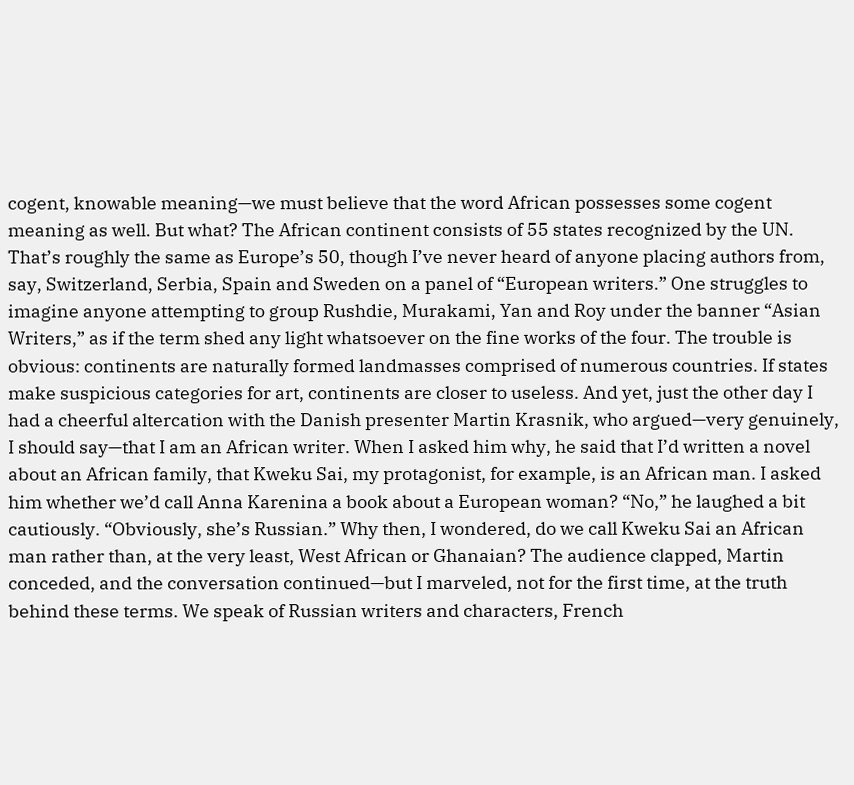cogent, knowable meaning—we must believe that the word African possesses some cogent meaning as well. But what? The African continent consists of 55 states recognized by the UN. That’s roughly the same as Europe’s 50, though I’ve never heard of anyone placing authors from, say, Switzerland, Serbia, Spain and Sweden on a panel of “European writers.” One struggles to imagine anyone attempting to group Rushdie, Murakami, Yan and Roy under the banner “Asian Writers,” as if the term shed any light whatsoever on the fine works of the four. The trouble is obvious: continents are naturally formed landmasses comprised of numerous countries. If states make suspicious categories for art, continents are closer to useless. And yet, just the other day I had a cheerful altercation with the Danish presenter Martin Krasnik, who argued—very genuinely, I should say—that I am an African writer. When I asked him why, he said that I’d written a novel about an African family, that Kweku Sai, my protagonist, for example, is an African man. I asked him whether we’d call Anna Karenina a book about a European woman? “No,” he laughed a bit cautiously. “Obviously, she’s Russian.” Why then, I wondered, do we call Kweku Sai an African man rather than, at the very least, West African or Ghanaian? The audience clapped, Martin conceded, and the conversation continued—but I marveled, not for the first time, at the truth behind these terms. We speak of Russian writers and characters, French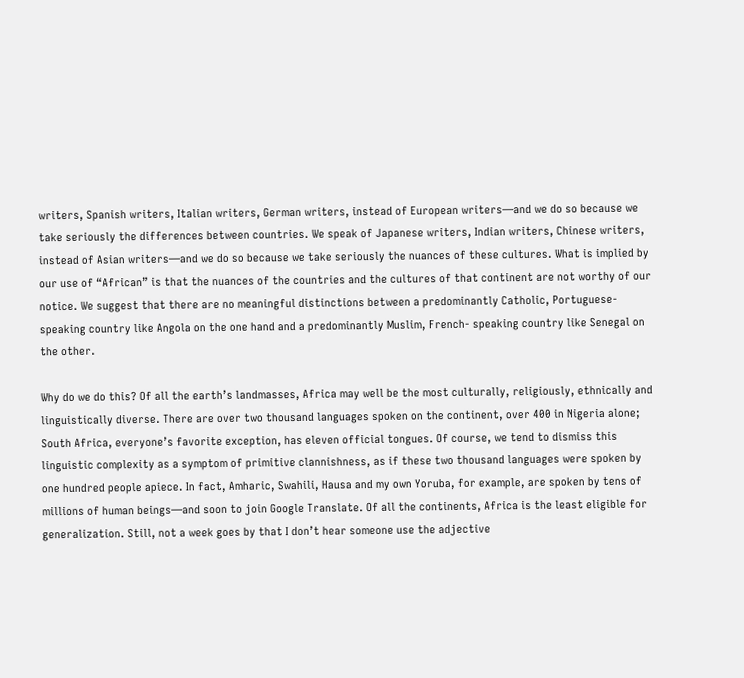writers, Spanish writers, Italian writers, German writers, instead of European writers—and we do so because we take seriously the differences between countries. We speak of Japanese writers, Indian writers, Chinese writers, instead of Asian writers—and we do so because we take seriously the nuances of these cultures. What is implied by our use of “African” is that the nuances of the countries and the cultures of that continent are not worthy of our notice. We suggest that there are no meaningful distinctions between a predominantly Catholic, Portuguese-speaking country like Angola on the one hand and a predominantly Muslim, French- speaking country like Senegal on the other.

Why do we do this? Of all the earth’s landmasses, Africa may well be the most culturally, religiously, ethnically and linguistically diverse. There are over two thousand languages spoken on the continent, over 400 in Nigeria alone; South Africa, everyone’s favorite exception, has eleven official tongues. Of course, we tend to dismiss this linguistic complexity as a symptom of primitive clannishness, as if these two thousand languages were spoken by one hundred people apiece. In fact, Amharic, Swahili, Hausa and my own Yoruba, for example, are spoken by tens of millions of human beings—and soon to join Google Translate. Of all the continents, Africa is the least eligible for generalization. Still, not a week goes by that I don’t hear someone use the adjective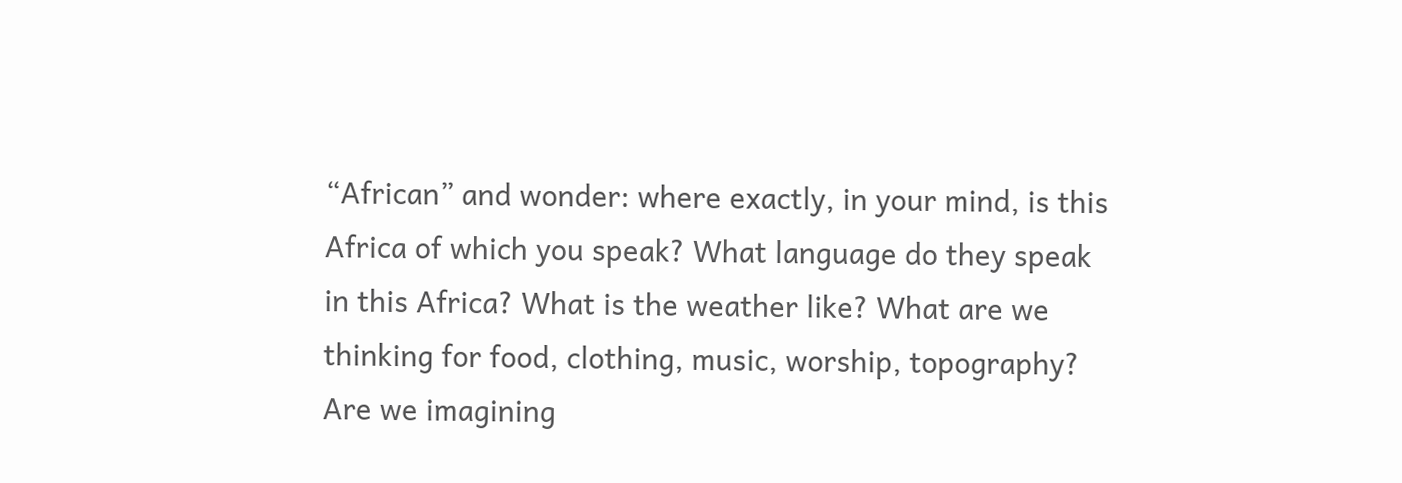“African” and wonder: where exactly, in your mind, is this Africa of which you speak? What language do they speak in this Africa? What is the weather like? What are we thinking for food, clothing, music, worship, topography? Are we imagining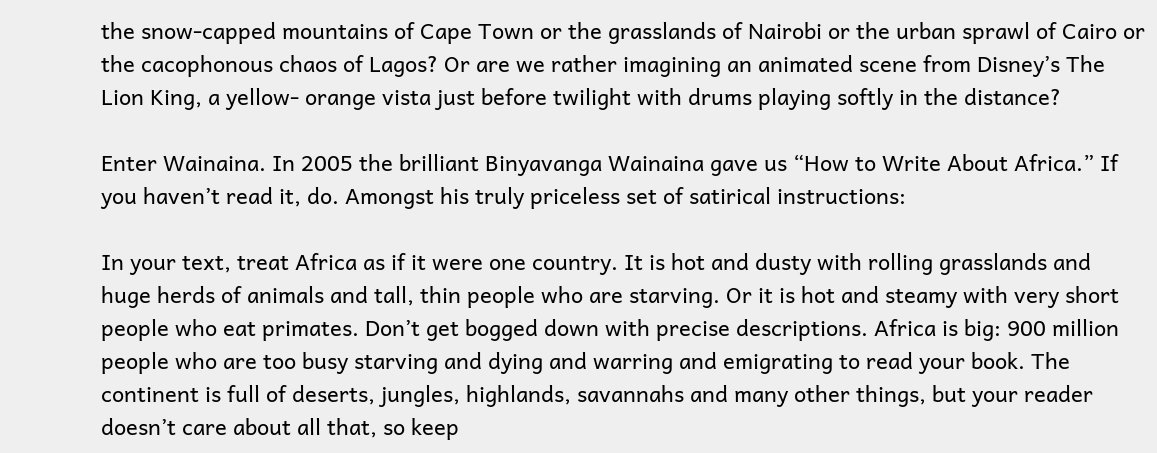the snow-capped mountains of Cape Town or the grasslands of Nairobi or the urban sprawl of Cairo or the cacophonous chaos of Lagos? Or are we rather imagining an animated scene from Disney’s The Lion King, a yellow- orange vista just before twilight with drums playing softly in the distance?

Enter Wainaina. In 2005 the brilliant Binyavanga Wainaina gave us “How to Write About Africa.” If you haven’t read it, do. Amongst his truly priceless set of satirical instructions:

In your text, treat Africa as if it were one country. It is hot and dusty with rolling grasslands and huge herds of animals and tall, thin people who are starving. Or it is hot and steamy with very short people who eat primates. Don’t get bogged down with precise descriptions. Africa is big: 900 million people who are too busy starving and dying and warring and emigrating to read your book. The continent is full of deserts, jungles, highlands, savannahs and many other things, but your reader doesn’t care about all that, so keep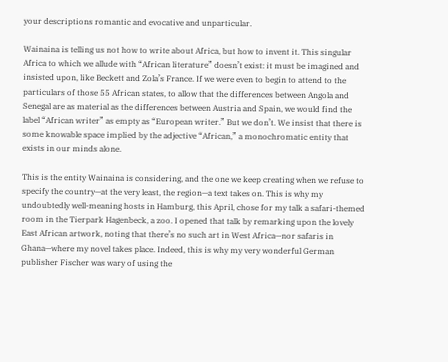your descriptions romantic and evocative and unparticular.

Wainaina is telling us not how to write about Africa, but how to invent it. This singular Africa to which we allude with “African literature” doesn’t exist: it must be imagined and insisted upon, like Beckett and Zola’s France. If we were even to begin to attend to the particulars of those 55 African states, to allow that the differences between Angola and Senegal are as material as the differences between Austria and Spain, we would find the label “African writer” as empty as “European writer.” But we don’t. We insist that there is some knowable space implied by the adjective “African,” a monochromatic entity that exists in our minds alone.

This is the entity Wainaina is considering, and the one we keep creating when we refuse to specify the country—at the very least, the region—a text takes on. This is why my undoubtedly well-meaning hosts in Hamburg, this April, chose for my talk a safari-themed room in the Tierpark Hagenbeck, a zoo. I opened that talk by remarking upon the lovely East African artwork, noting that there’s no such art in West Africa—nor safaris in Ghana—where my novel takes place. Indeed, this is why my very wonderful German publisher Fischer was wary of using the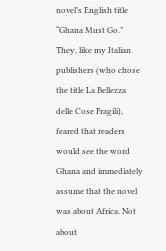novel’s English title “Ghana Must Go.” They, like my Italian publishers (who chose the title La Bellezza delle Cose Fragili), feared that readers would see the word Ghana and immediately assume that the novel was about Africa. Not about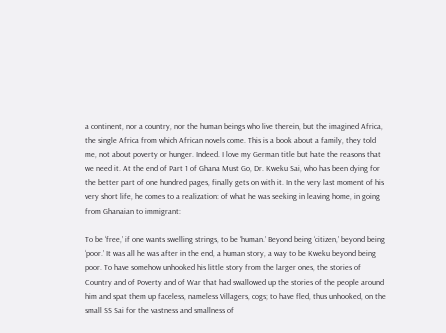a continent, nor a country, nor the human beings who live therein, but the imagined Africa, the single Africa from which African novels come. This is a book about a family, they told me, not about poverty or hunger. Indeed. I love my German title but hate the reasons that we need it. At the end of Part 1 of Ghana Must Go, Dr. Kweku Sai, who has been dying for the better part of one hundred pages, finally gets on with it. In the very last moment of his very short life, he comes to a realization: of what he was seeking in leaving home, in going from Ghanaian to immigrant:

To be ‘free,’ if one wants swelling strings, to be ‘human.’ Beyond being ‘citizen,’ beyond being ‘poor.’ It was all he was after in the end, a human story, a way to be Kweku beyond being poor. To have somehow unhooked his little story from the larger ones, the stories of Country and of Poverty and of War that had swallowed up the stories of the people around him and spat them up faceless, nameless Villagers, cogs; to have fled, thus unhooked, on the small SS Sai for the vastness and smallness of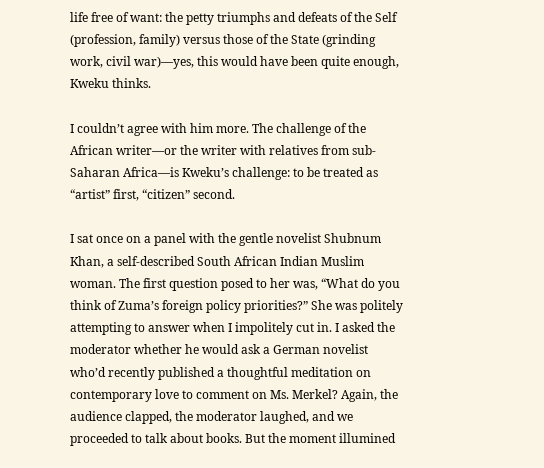life free of want: the petty triumphs and defeats of the Self (profession, family) versus those of the State (grinding work, civil war)—yes, this would have been quite enough, Kweku thinks.

I couldn’t agree with him more. The challenge of the African writer—or the writer with relatives from sub-Saharan Africa—is Kweku’s challenge: to be treated as “artist” first, “citizen” second.

I sat once on a panel with the gentle novelist Shubnum Khan, a self-described South African Indian Muslim woman. The first question posed to her was, “What do you think of Zuma’s foreign policy priorities?” She was politely attempting to answer when I impolitely cut in. I asked the moderator whether he would ask a German novelist who’d recently published a thoughtful meditation on contemporary love to comment on Ms. Merkel? Again, the audience clapped, the moderator laughed, and we proceeded to talk about books. But the moment illumined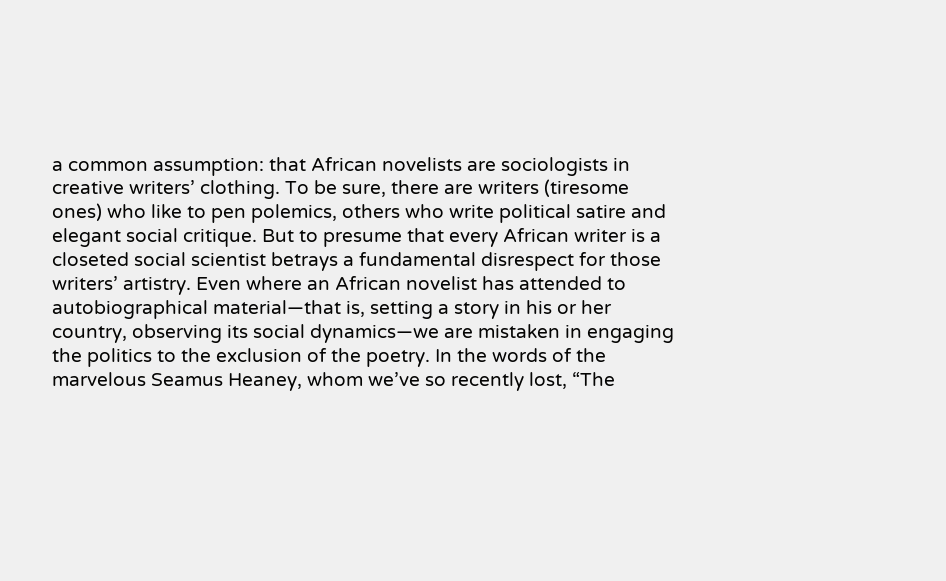a common assumption: that African novelists are sociologists in creative writers’ clothing. To be sure, there are writers (tiresome ones) who like to pen polemics, others who write political satire and elegant social critique. But to presume that every African writer is a closeted social scientist betrays a fundamental disrespect for those writers’ artistry. Even where an African novelist has attended to autobiographical material—that is, setting a story in his or her country, observing its social dynamics—we are mistaken in engaging the politics to the exclusion of the poetry. In the words of the marvelous Seamus Heaney, whom we’ve so recently lost, “The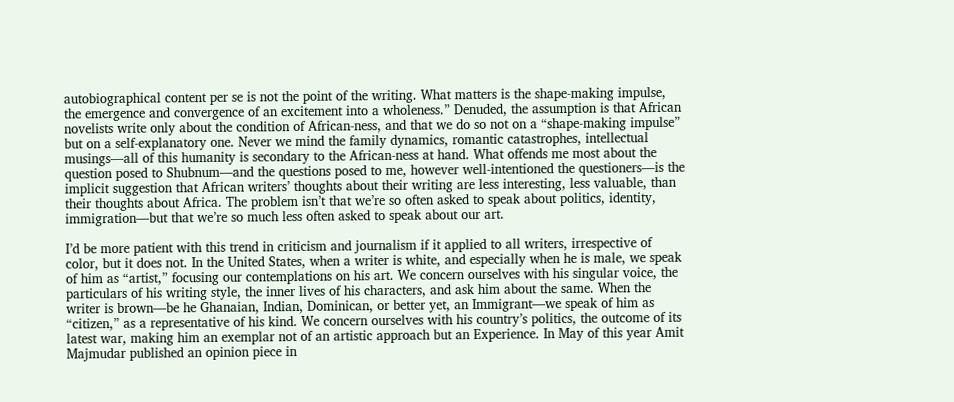autobiographical content per se is not the point of the writing. What matters is the shape-making impulse, the emergence and convergence of an excitement into a wholeness.” Denuded, the assumption is that African novelists write only about the condition of African-ness, and that we do so not on a “shape-making impulse” but on a self-explanatory one. Never we mind the family dynamics, romantic catastrophes, intellectual musings—all of this humanity is secondary to the African-ness at hand. What offends me most about the question posed to Shubnum—and the questions posed to me, however well-intentioned the questioners—is the implicit suggestion that African writers’ thoughts about their writing are less interesting, less valuable, than their thoughts about Africa. The problem isn’t that we’re so often asked to speak about politics, identity, immigration—but that we’re so much less often asked to speak about our art.

I’d be more patient with this trend in criticism and journalism if it applied to all writers, irrespective of color, but it does not. In the United States, when a writer is white, and especially when he is male, we speak of him as “artist,” focusing our contemplations on his art. We concern ourselves with his singular voice, the particulars of his writing style, the inner lives of his characters, and ask him about the same. When the writer is brown—be he Ghanaian, Indian, Dominican, or better yet, an Immigrant—we speak of him as “citizen,” as a representative of his kind. We concern ourselves with his country’s politics, the outcome of its latest war, making him an exemplar not of an artistic approach but an Experience. In May of this year Amit Majmudar published an opinion piece in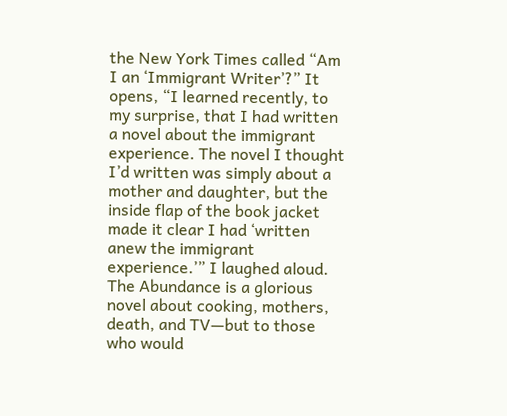the New York Times called “Am I an ‘Immigrant Writer’?” It opens, “I learned recently, to my surprise, that I had written a novel about the immigrant experience. The novel I thought I’d written was simply about a mother and daughter, but the inside flap of the book jacket made it clear I had ‘written anew the immigrant experience.’” I laughed aloud. The Abundance is a glorious novel about cooking, mothers, death, and TV—but to those who would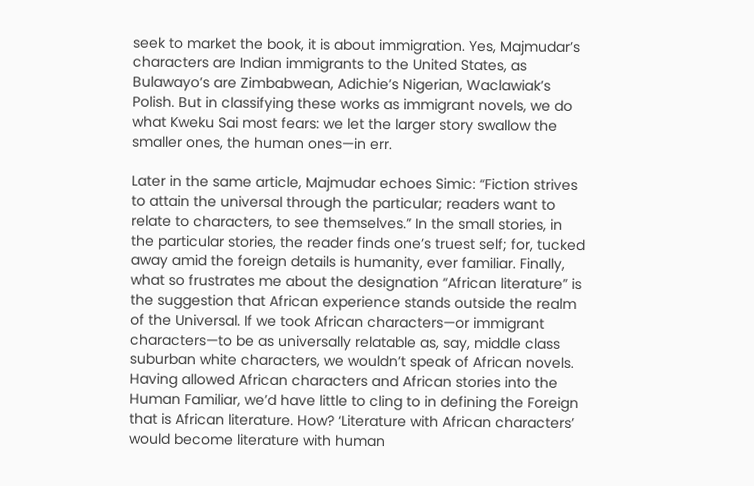seek to market the book, it is about immigration. Yes, Majmudar’s characters are Indian immigrants to the United States, as Bulawayo’s are Zimbabwean, Adichie’s Nigerian, Waclawiak’s Polish. But in classifying these works as immigrant novels, we do what Kweku Sai most fears: we let the larger story swallow the smaller ones, the human ones—in err.

Later in the same article, Majmudar echoes Simic: “Fiction strives to attain the universal through the particular; readers want to relate to characters, to see themselves.” In the small stories, in the particular stories, the reader finds one’s truest self; for, tucked away amid the foreign details is humanity, ever familiar. Finally, what so frustrates me about the designation “African literature” is the suggestion that African experience stands outside the realm of the Universal. If we took African characters—or immigrant characters—to be as universally relatable as, say, middle class suburban white characters, we wouldn’t speak of African novels. Having allowed African characters and African stories into the Human Familiar, we’d have little to cling to in defining the Foreign that is African literature. How? ‘Literature with African characters’ would become literature with human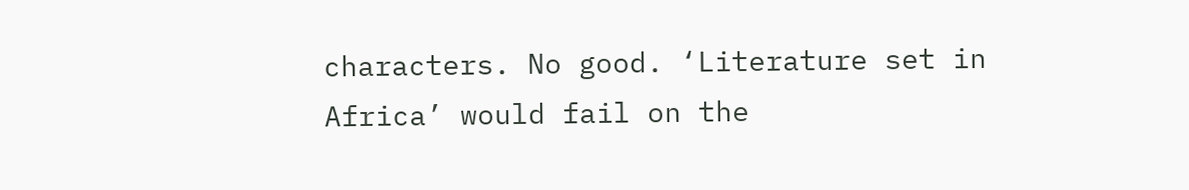characters. No good. ‘Literature set in Africa’ would fail on the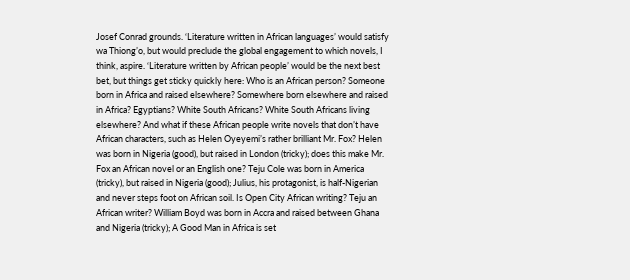Josef Conrad grounds. ‘Literature written in African languages’ would satisfy wa Thiong’o, but would preclude the global engagement to which novels, I think, aspire. ‘Literature written by African people’ would be the next best bet, but things get sticky quickly here: Who is an African person? Someone born in Africa and raised elsewhere? Somewhere born elsewhere and raised in Africa? Egyptians? White South Africans? White South Africans living elsewhere? And what if these African people write novels that don’t have African characters, such as Helen Oyeyemi’s rather brilliant Mr. Fox? Helen was born in Nigeria (good), but raised in London (tricky); does this make Mr. Fox an African novel or an English one? Teju Cole was born in America (tricky), but raised in Nigeria (good); Julius, his protagonist, is half-Nigerian and never steps foot on African soil. Is Open City African writing? Teju an African writer? William Boyd was born in Accra and raised between Ghana and Nigeria (tricky); A Good Man in Africa is set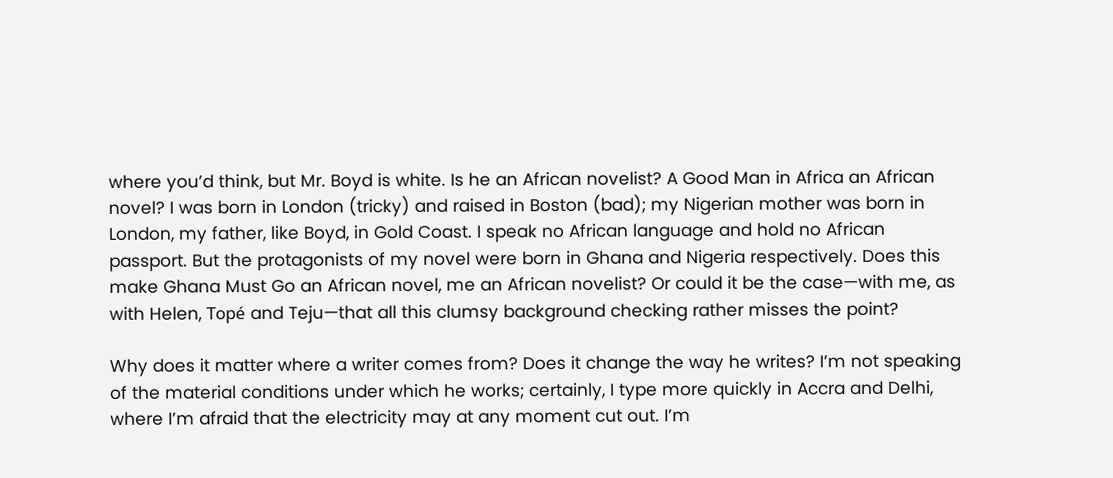where you’d think, but Mr. Boyd is white. Is he an African novelist? A Good Man in Africa an African novel? I was born in London (tricky) and raised in Boston (bad); my Nigerian mother was born in London, my father, like Boyd, in Gold Coast. I speak no African language and hold no African passport. But the protagonists of my novel were born in Ghana and Nigeria respectively. Does this make Ghana Must Go an African novel, me an African novelist? Or could it be the case—with me, as with Helen, Topé and Teju—that all this clumsy background checking rather misses the point?

Why does it matter where a writer comes from? Does it change the way he writes? I’m not speaking of the material conditions under which he works; certainly, I type more quickly in Accra and Delhi, where I’m afraid that the electricity may at any moment cut out. I’m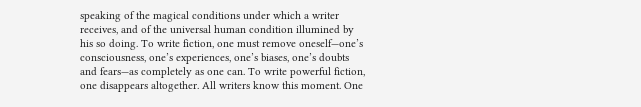speaking of the magical conditions under which a writer receives, and of the universal human condition illumined by his so doing. To write fiction, one must remove oneself—one’s consciousness, one’s experiences, one’s biases, one’s doubts and fears—as completely as one can. To write powerful fiction, one disappears altogether. All writers know this moment. One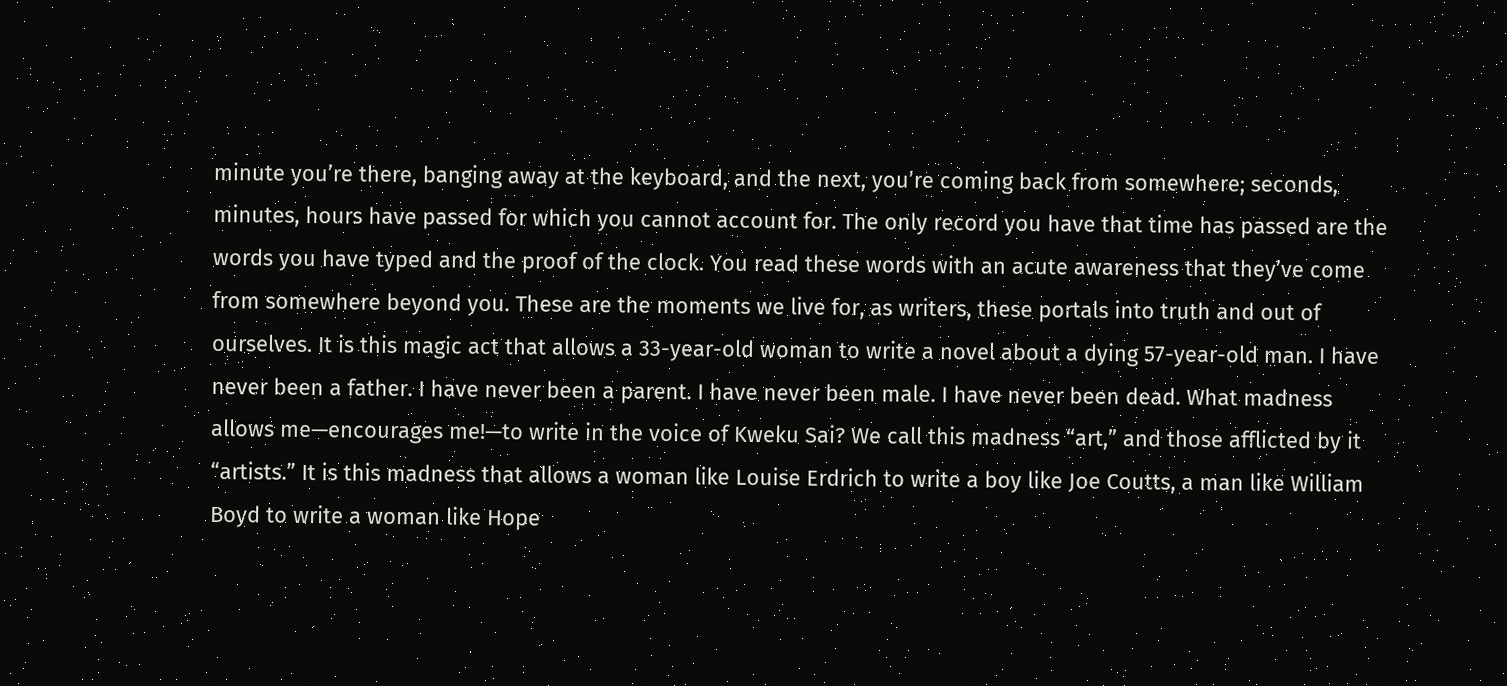minute you’re there, banging away at the keyboard, and the next, you’re coming back from somewhere; seconds, minutes, hours have passed for which you cannot account for. The only record you have that time has passed are the words you have typed and the proof of the clock. You read these words with an acute awareness that they’ve come from somewhere beyond you. These are the moments we live for, as writers, these portals into truth and out of ourselves. It is this magic act that allows a 33-year-old woman to write a novel about a dying 57-year-old man. I have never been a father. I have never been a parent. I have never been male. I have never been dead. What madness allows me—encourages me!—to write in the voice of Kweku Sai? We call this madness “art,” and those afflicted by it “artists.” It is this madness that allows a woman like Louise Erdrich to write a boy like Joe Coutts, a man like William Boyd to write a woman like Hope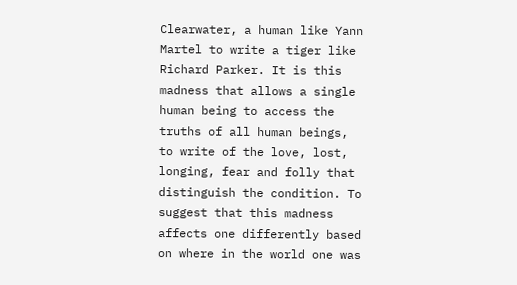Clearwater, a human like Yann Martel to write a tiger like Richard Parker. It is this madness that allows a single human being to access the truths of all human beings, to write of the love, lost, longing, fear and folly that distinguish the condition. To suggest that this madness affects one differently based on where in the world one was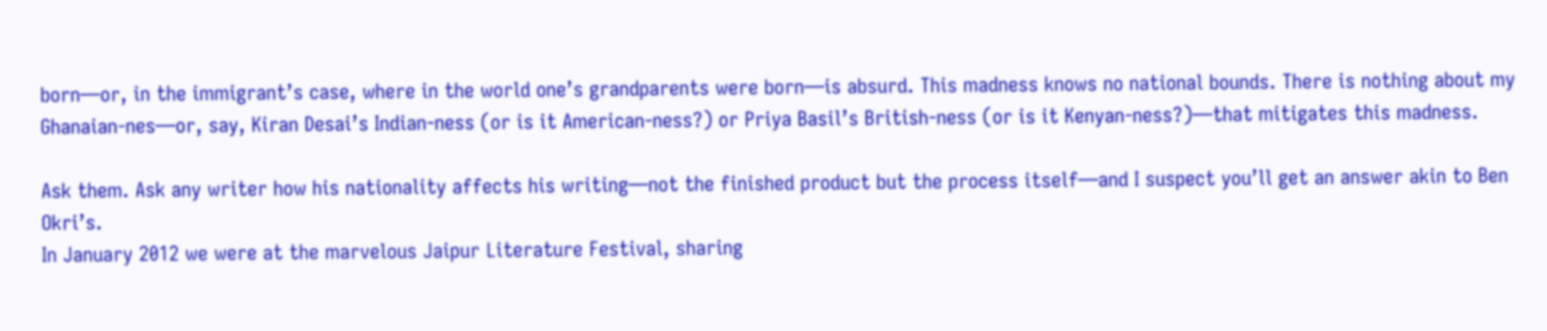born—or, in the immigrant’s case, where in the world one’s grandparents were born—is absurd. This madness knows no national bounds. There is nothing about my Ghanaian-nes—or, say, Kiran Desai’s Indian-ness (or is it American-ness?) or Priya Basil’s British-ness (or is it Kenyan-ness?)—that mitigates this madness.

Ask them. Ask any writer how his nationality affects his writing—not the finished product but the process itself—and I suspect you’ll get an answer akin to Ben Okri’s.
In January 2012 we were at the marvelous Jaipur Literature Festival, sharing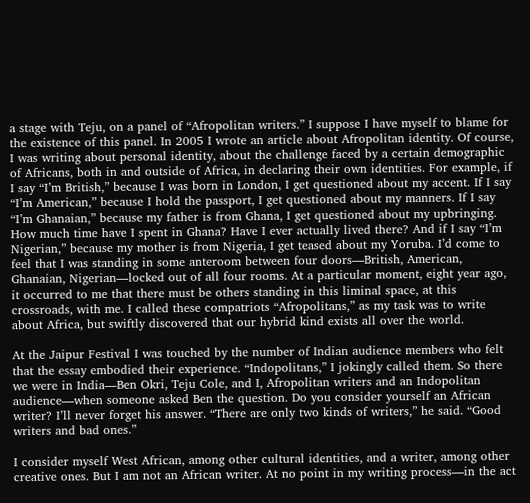a stage with Teju, on a panel of “Afropolitan writers.” I suppose I have myself to blame for the existence of this panel. In 2005 I wrote an article about Afropolitan identity. Of course, I was writing about personal identity, about the challenge faced by a certain demographic of Africans, both in and outside of Africa, in declaring their own identities. For example, if I say “I’m British,” because I was born in London, I get questioned about my accent. If I say “I’m American,” because I hold the passport, I get questioned about my manners. If I say “I’m Ghanaian,” because my father is from Ghana, I get questioned about my upbringing. How much time have I spent in Ghana? Have I ever actually lived there? And if I say “I’m Nigerian,” because my mother is from Nigeria, I get teased about my Yoruba. I’d come to feel that I was standing in some anteroom between four doors—British, American, Ghanaian, Nigerian—locked out of all four rooms. At a particular moment, eight year ago, it occurred to me that there must be others standing in this liminal space, at this crossroads, with me. I called these compatriots “Afropolitans,” as my task was to write about Africa, but swiftly discovered that our hybrid kind exists all over the world.

At the Jaipur Festival I was touched by the number of Indian audience members who felt that the essay embodied their experience. “Indopolitans,” I jokingly called them. So there we were in India—Ben Okri, Teju Cole, and I, Afropolitan writers and an Indopolitan audience—when someone asked Ben the question. Do you consider yourself an African writer? I’ll never forget his answer. “There are only two kinds of writers,” he said. “Good writers and bad ones.”

I consider myself West African, among other cultural identities, and a writer, among other creative ones. But I am not an African writer. At no point in my writing process—in the act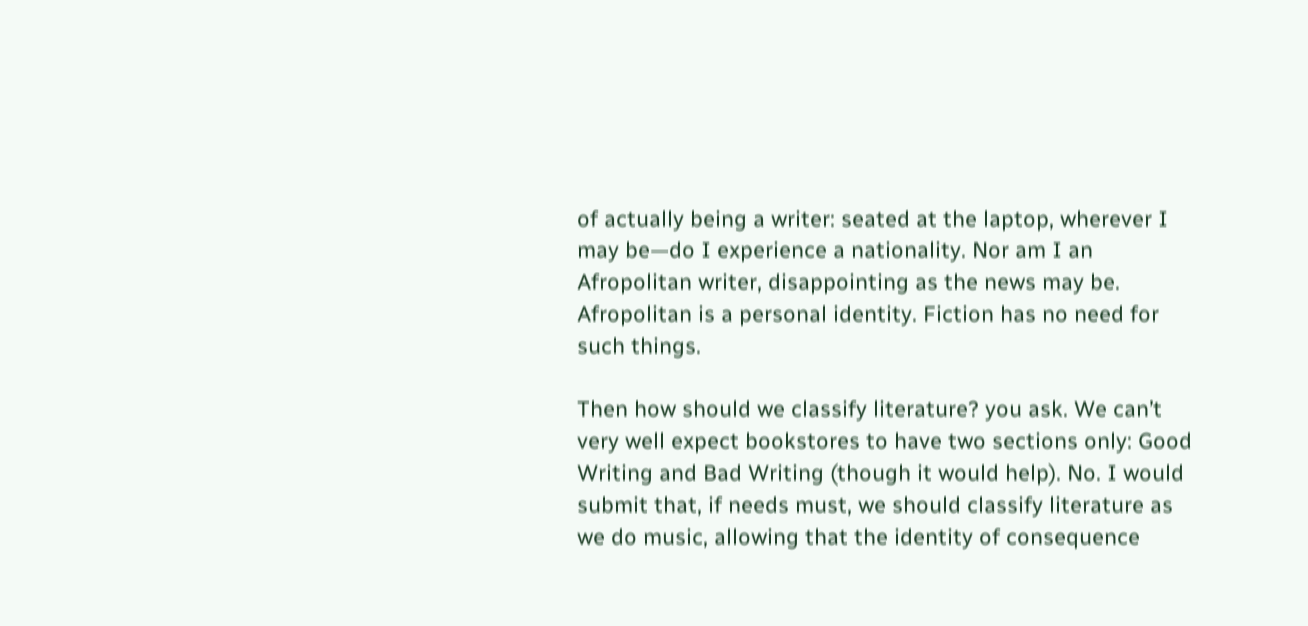of actually being a writer: seated at the laptop, wherever I may be—do I experience a nationality. Nor am I an Afropolitan writer, disappointing as the news may be. Afropolitan is a personal identity. Fiction has no need for such things.

Then how should we classify literature? you ask. We can’t very well expect bookstores to have two sections only: Good Writing and Bad Writing (though it would help). No. I would submit that, if needs must, we should classify literature as we do music, allowing that the identity of consequence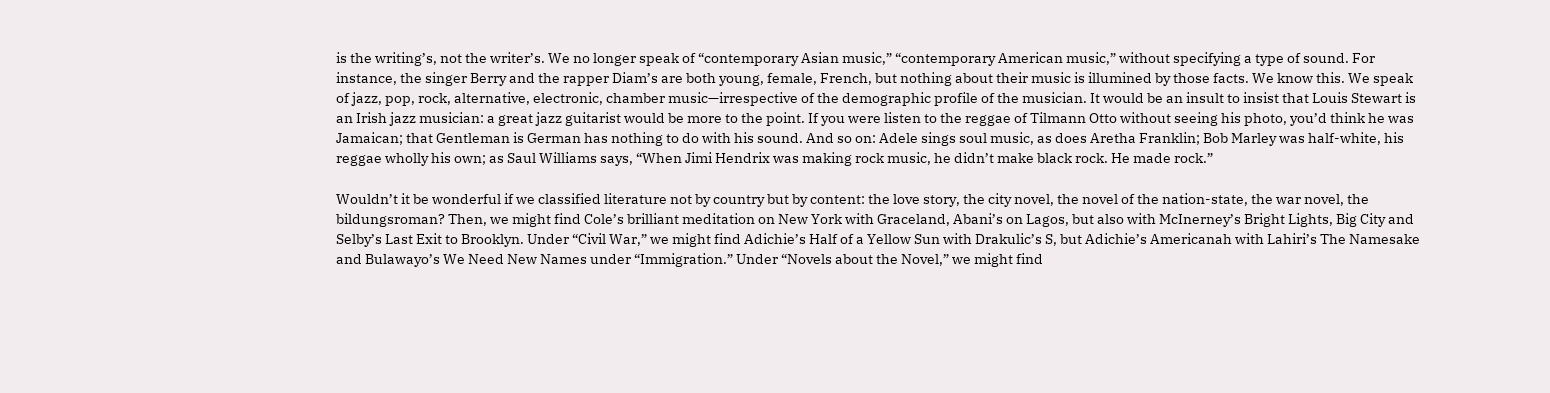is the writing’s, not the writer’s. We no longer speak of “contemporary Asian music,” “contemporary American music,” without specifying a type of sound. For instance, the singer Berry and the rapper Diam’s are both young, female, French, but nothing about their music is illumined by those facts. We know this. We speak of jazz, pop, rock, alternative, electronic, chamber music—irrespective of the demographic profile of the musician. It would be an insult to insist that Louis Stewart is an Irish jazz musician: a great jazz guitarist would be more to the point. If you were listen to the reggae of Tilmann Otto without seeing his photo, you’d think he was Jamaican; that Gentleman is German has nothing to do with his sound. And so on: Adele sings soul music, as does Aretha Franklin; Bob Marley was half-white, his reggae wholly his own; as Saul Williams says, “When Jimi Hendrix was making rock music, he didn’t make black rock. He made rock.”

Wouldn’t it be wonderful if we classified literature not by country but by content: the love story, the city novel, the novel of the nation-state, the war novel, the bildungsroman? Then, we might find Cole’s brilliant meditation on New York with Graceland, Abani’s on Lagos, but also with McInerney’s Bright Lights, Big City and Selby’s Last Exit to Brooklyn. Under “Civil War,” we might find Adichie’s Half of a Yellow Sun with Drakulic’s S, but Adichie’s Americanah with Lahiri’s The Namesake and Bulawayo’s We Need New Names under “Immigration.” Under “Novels about the Novel,” we might find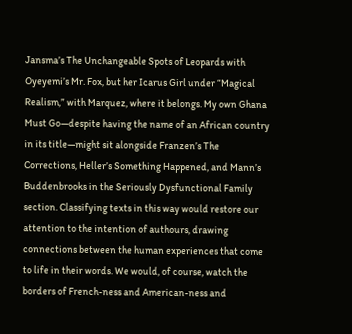Jansma’s The Unchangeable Spots of Leopards with Oyeyemi’s Mr. Fox, but her Icarus Girl under “Magical Realism,” with Marquez, where it belongs. My own Ghana Must Go—despite having the name of an African country in its title—might sit alongside Franzen’s The Corrections, Heller’s Something Happened, and Mann’s Buddenbrooks in the Seriously Dysfunctional Family section. Classifying texts in this way would restore our attention to the intention of authours, drawing connections between the human experiences that come to life in their words. We would, of course, watch the borders of French-ness and American-ness and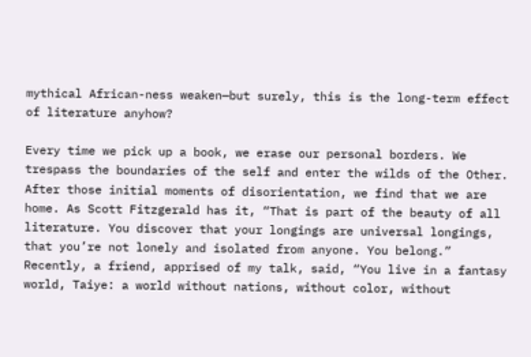mythical African-ness weaken—but surely, this is the long-term effect of literature anyhow?

Every time we pick up a book, we erase our personal borders. We trespass the boundaries of the self and enter the wilds of the Other. After those initial moments of disorientation, we find that we are home. As Scott Fitzgerald has it, “That is part of the beauty of all literature. You discover that your longings are universal longings, that you’re not lonely and isolated from anyone. You belong.” Recently, a friend, apprised of my talk, said, “You live in a fantasy world, Taiye: a world without nations, without color, without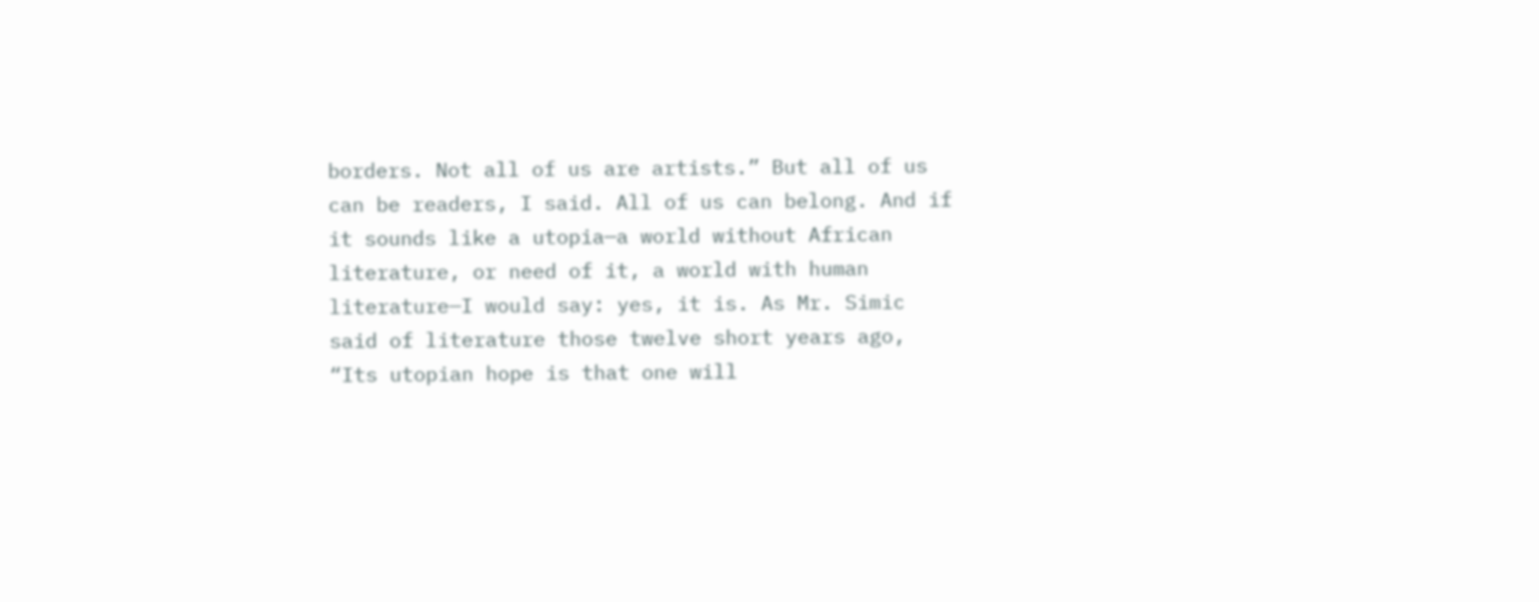borders. Not all of us are artists.” But all of us can be readers, I said. All of us can belong. And if it sounds like a utopia—a world without African literature, or need of it, a world with human literature—I would say: yes, it is. As Mr. Simic said of literature those twelve short years ago, “Its utopian hope is that one will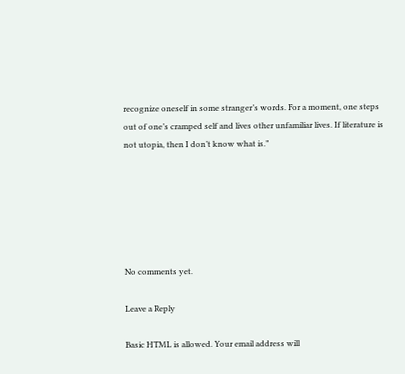recognize oneself in some stranger’s words. For a moment, one steps out of one’s cramped self and lives other unfamiliar lives. If literature is not utopia, then I don’t know what is.”






No comments yet.

Leave a Reply

Basic HTML is allowed. Your email address will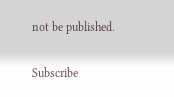not be published.

Subscribe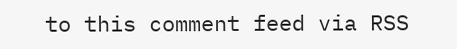to this comment feed via RSS